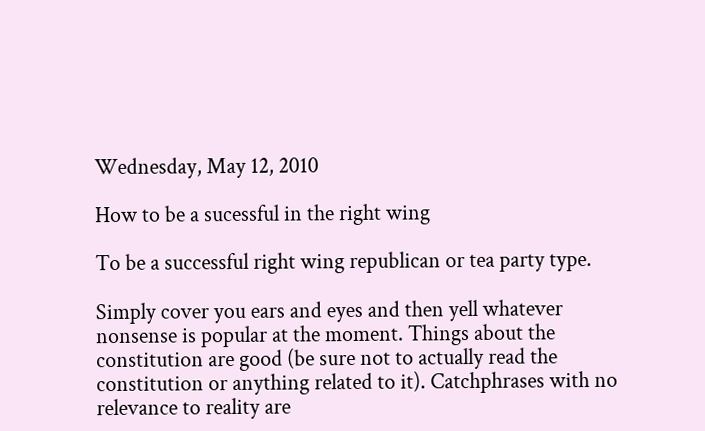Wednesday, May 12, 2010

How to be a sucessful in the right wing

To be a successful right wing republican or tea party type.

Simply cover you ears and eyes and then yell whatever nonsense is popular at the moment. Things about the constitution are good (be sure not to actually read the constitution or anything related to it). Catchphrases with no relevance to reality are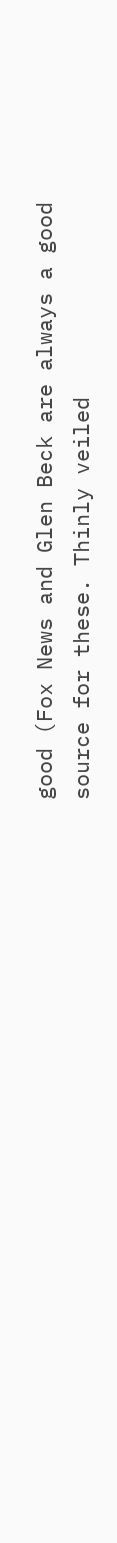good (Fox News and Glen Beck are always a good source for these. Thinly veiled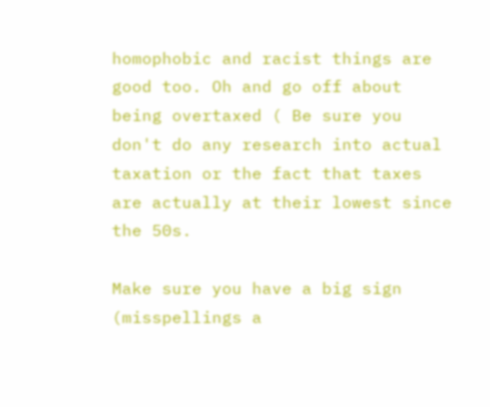homophobic and racist things are good too. Oh and go off about being overtaxed ( Be sure you don't do any research into actual taxation or the fact that taxes are actually at their lowest since the 50s.

Make sure you have a big sign (misspellings a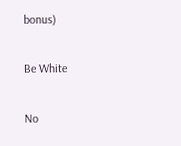bonus)

Be White

No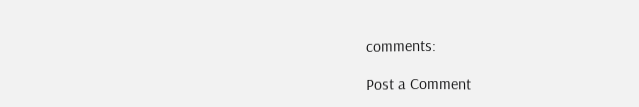comments:

Post a Comment